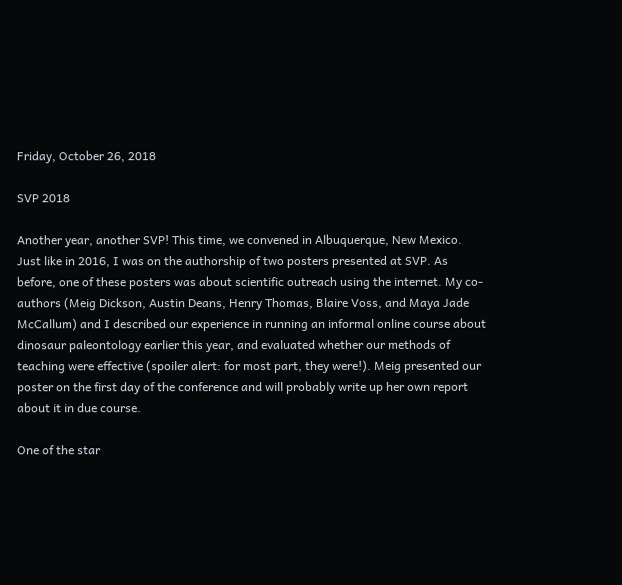Friday, October 26, 2018

SVP 2018

Another year, another SVP! This time, we convened in Albuquerque, New Mexico. Just like in 2016, I was on the authorship of two posters presented at SVP. As before, one of these posters was about scientific outreach using the internet. My co-authors (Meig Dickson, Austin Deans, Henry Thomas, Blaire Voss, and Maya Jade McCallum) and I described our experience in running an informal online course about dinosaur paleontology earlier this year, and evaluated whether our methods of teaching were effective (spoiler alert: for most part, they were!). Meig presented our poster on the first day of the conference and will probably write up her own report about it in due course.

One of the star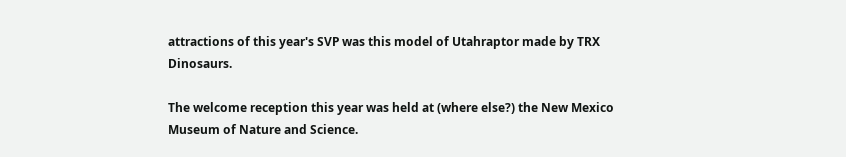attractions of this year's SVP was this model of Utahraptor made by TRX Dinosaurs.

The welcome reception this year was held at (where else?) the New Mexico Museum of Nature and Science.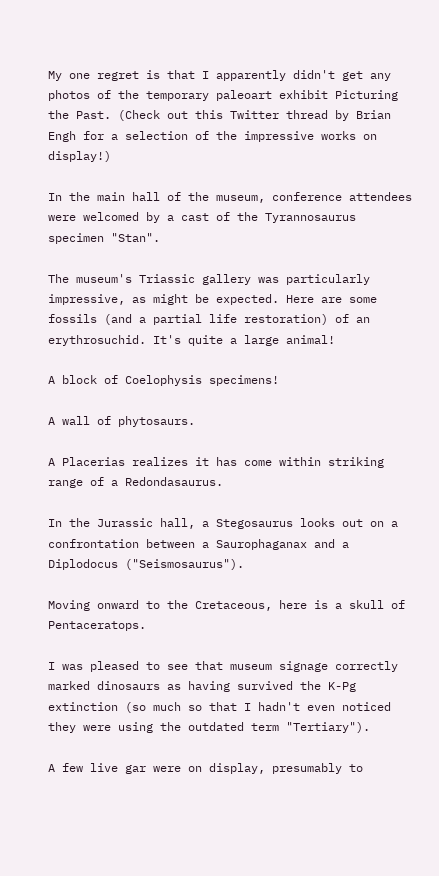My one regret is that I apparently didn't get any photos of the temporary paleoart exhibit Picturing the Past. (Check out this Twitter thread by Brian Engh for a selection of the impressive works on display!)

In the main hall of the museum, conference attendees were welcomed by a cast of the Tyrannosaurus specimen "Stan".

The museum's Triassic gallery was particularly impressive, as might be expected. Here are some fossils (and a partial life restoration) of an erythrosuchid. It's quite a large animal!

A block of Coelophysis specimens!

A wall of phytosaurs.

A Placerias realizes it has come within striking range of a Redondasaurus.

In the Jurassic hall, a Stegosaurus looks out on a confrontation between a Saurophaganax and a Diplodocus ("Seismosaurus").

Moving onward to the Cretaceous, here is a skull of Pentaceratops.

I was pleased to see that museum signage correctly marked dinosaurs as having survived the K-Pg extinction (so much so that I hadn't even noticed they were using the outdated term "Tertiary").

A few live gar were on display, presumably to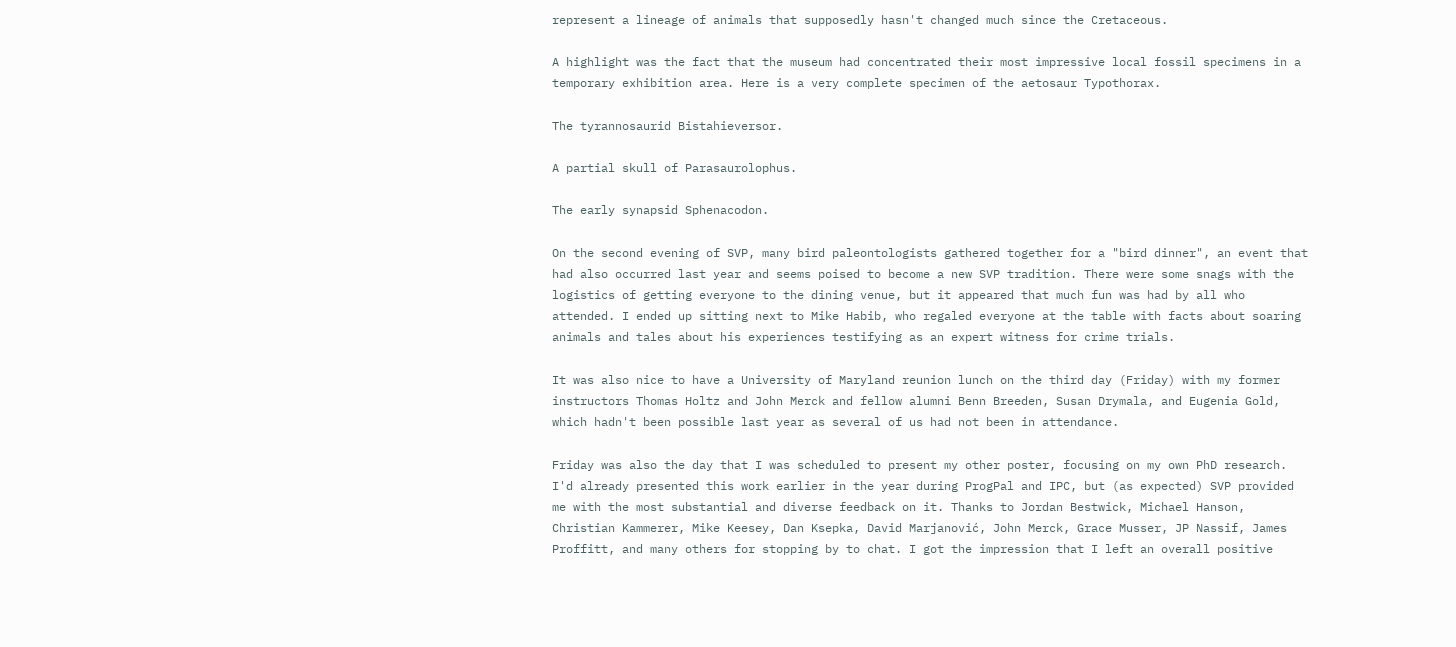represent a lineage of animals that supposedly hasn't changed much since the Cretaceous.

A highlight was the fact that the museum had concentrated their most impressive local fossil specimens in a temporary exhibition area. Here is a very complete specimen of the aetosaur Typothorax.

The tyrannosaurid Bistahieversor.

A partial skull of Parasaurolophus.

The early synapsid Sphenacodon.

On the second evening of SVP, many bird paleontologists gathered together for a "bird dinner", an event that had also occurred last year and seems poised to become a new SVP tradition. There were some snags with the logistics of getting everyone to the dining venue, but it appeared that much fun was had by all who attended. I ended up sitting next to Mike Habib, who regaled everyone at the table with facts about soaring animals and tales about his experiences testifying as an expert witness for crime trials.

It was also nice to have a University of Maryland reunion lunch on the third day (Friday) with my former instructors Thomas Holtz and John Merck and fellow alumni Benn Breeden, Susan Drymala, and Eugenia Gold, which hadn't been possible last year as several of us had not been in attendance.

Friday was also the day that I was scheduled to present my other poster, focusing on my own PhD research. I'd already presented this work earlier in the year during ProgPal and IPC, but (as expected) SVP provided me with the most substantial and diverse feedback on it. Thanks to Jordan Bestwick, Michael Hanson, Christian Kammerer, Mike Keesey, Dan Ksepka, David Marjanović, John Merck, Grace Musser, JP Nassif, James Proffitt, and many others for stopping by to chat. I got the impression that I left an overall positive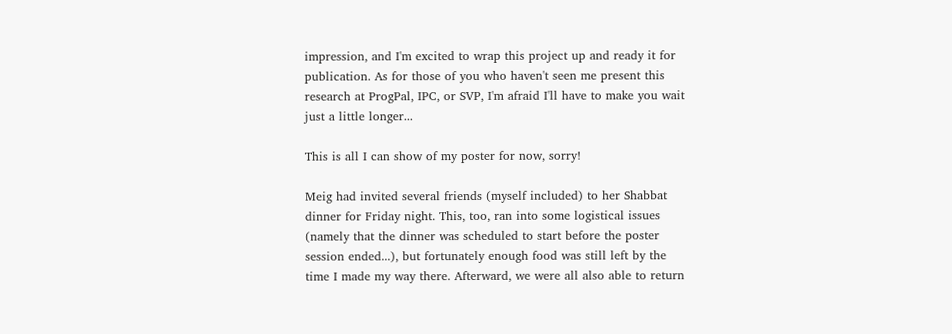impression, and I'm excited to wrap this project up and ready it for publication. As for those of you who haven't seen me present this research at ProgPal, IPC, or SVP, I'm afraid I'll have to make you wait just a little longer...

This is all I can show of my poster for now, sorry!

Meig had invited several friends (myself included) to her Shabbat dinner for Friday night. This, too, ran into some logistical issues (namely that the dinner was scheduled to start before the poster session ended...), but fortunately enough food was still left by the time I made my way there. Afterward, we were all also able to return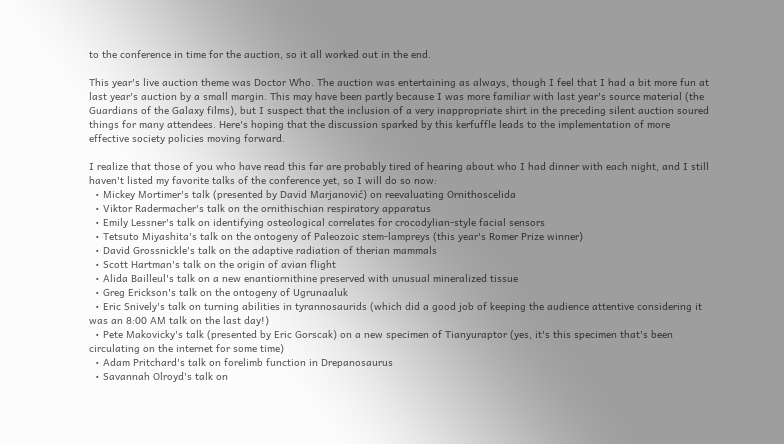to the conference in time for the auction, so it all worked out in the end.

This year's live auction theme was Doctor Who. The auction was entertaining as always, though I feel that I had a bit more fun at last year's auction by a small margin. This may have been partly because I was more familiar with last year's source material (the Guardians of the Galaxy films), but I suspect that the inclusion of a very inappropriate shirt in the preceding silent auction soured things for many attendees. Here's hoping that the discussion sparked by this kerfuffle leads to the implementation of more effective society policies moving forward.

I realize that those of you who have read this far are probably tired of hearing about who I had dinner with each night, and I still haven't listed my favorite talks of the conference yet, so I will do so now:
  • Mickey Mortimer's talk (presented by David Marjanović) on reevaluating Ornithoscelida
  • Viktor Radermacher's talk on the ornithischian respiratory apparatus
  • Emily Lessner's talk on identifying osteological correlates for crocodylian-style facial sensors
  • Tetsuto Miyashita's talk on the ontogeny of Paleozoic stem-lampreys (this year's Romer Prize winner)
  • David Grossnickle's talk on the adaptive radiation of therian mammals
  • Scott Hartman's talk on the origin of avian flight
  • Alida Bailleul's talk on a new enantiornithine preserved with unusual mineralized tissue
  • Greg Erickson's talk on the ontogeny of Ugrunaaluk
  • Eric Snively's talk on turning abilities in tyrannosaurids (which did a good job of keeping the audience attentive considering it was an 8:00 AM talk on the last day!)
  • Pete Makovicky's talk (presented by Eric Gorscak) on a new specimen of Tianyuraptor (yes, it's this specimen that's been circulating on the internet for some time)
  • Adam Pritchard's talk on forelimb function in Drepanosaurus
  • Savannah Olroyd's talk on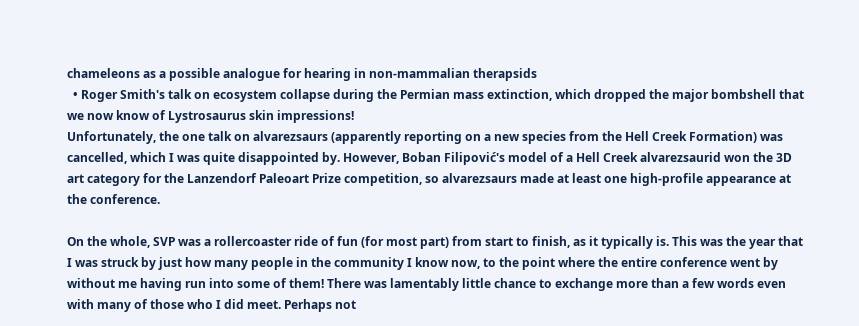chameleons as a possible analogue for hearing in non-mammalian therapsids
  • Roger Smith's talk on ecosystem collapse during the Permian mass extinction, which dropped the major bombshell that we now know of Lystrosaurus skin impressions!
Unfortunately, the one talk on alvarezsaurs (apparently reporting on a new species from the Hell Creek Formation) was cancelled, which I was quite disappointed by. However, Boban Filipović's model of a Hell Creek alvarezsaurid won the 3D art category for the Lanzendorf Paleoart Prize competition, so alvarezsaurs made at least one high-profile appearance at the conference.

On the whole, SVP was a rollercoaster ride of fun (for most part) from start to finish, as it typically is. This was the year that I was struck by just how many people in the community I know now, to the point where the entire conference went by without me having run into some of them! There was lamentably little chance to exchange more than a few words even with many of those who I did meet. Perhaps not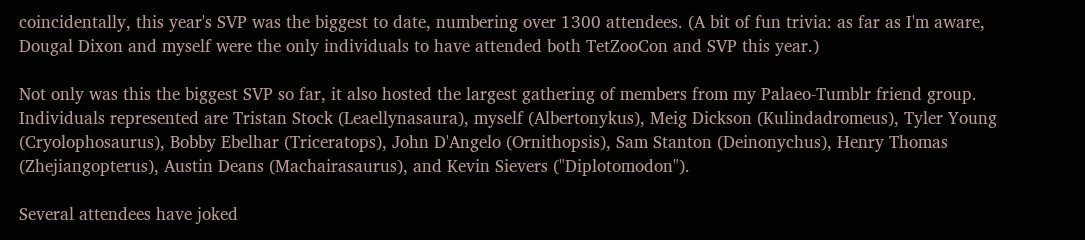coincidentally, this year's SVP was the biggest to date, numbering over 1300 attendees. (A bit of fun trivia: as far as I'm aware, Dougal Dixon and myself were the only individuals to have attended both TetZooCon and SVP this year.)

Not only was this the biggest SVP so far, it also hosted the largest gathering of members from my Palaeo-Tumblr friend group. Individuals represented are Tristan Stock (Leaellynasaura), myself (Albertonykus), Meig Dickson (Kulindadromeus), Tyler Young (Cryolophosaurus), Bobby Ebelhar (Triceratops), John D'Angelo (Ornithopsis), Sam Stanton (Deinonychus), Henry Thomas (Zhejiangopterus), Austin Deans (Machairasaurus), and Kevin Sievers ("Diplotomodon").

Several attendees have joked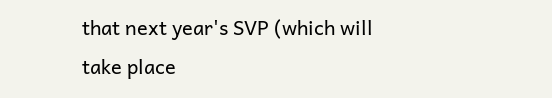that next year's SVP (which will take place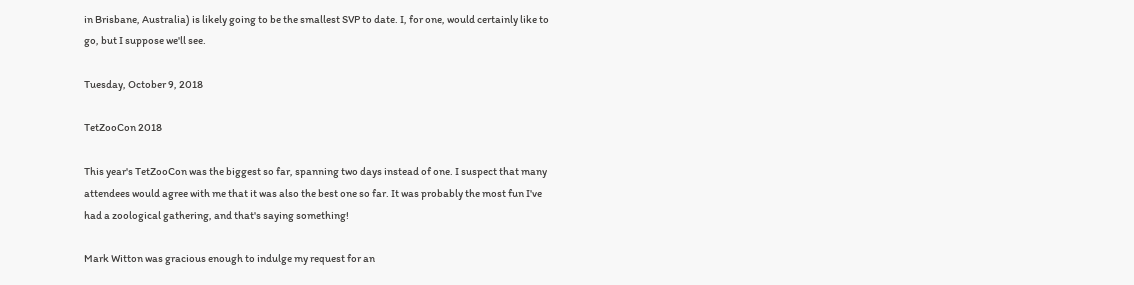in Brisbane, Australia) is likely going to be the smallest SVP to date. I, for one, would certainly like to go, but I suppose we'll see.

Tuesday, October 9, 2018

TetZooCon 2018

This year's TetZooCon was the biggest so far, spanning two days instead of one. I suspect that many attendees would agree with me that it was also the best one so far. It was probably the most fun I've had a zoological gathering, and that's saying something!

Mark Witton was gracious enough to indulge my request for an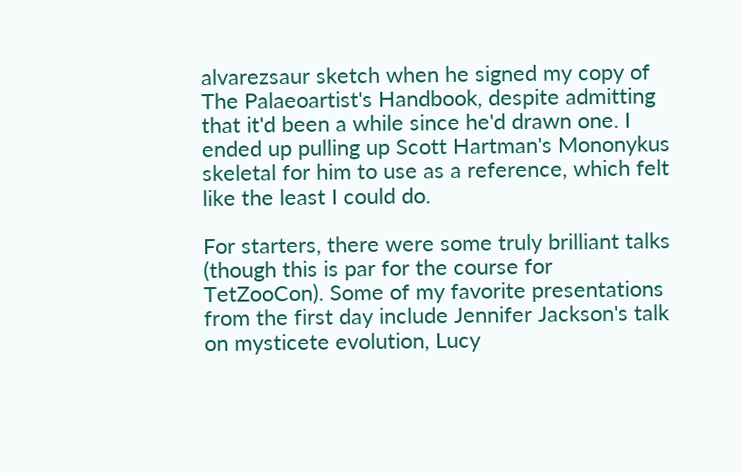alvarezsaur sketch when he signed my copy of The Palaeoartist's Handbook, despite admitting that it'd been a while since he'd drawn one. I ended up pulling up Scott Hartman's Mononykus skeletal for him to use as a reference, which felt like the least I could do.

For starters, there were some truly brilliant talks (though this is par for the course for TetZooCon). Some of my favorite presentations from the first day include Jennifer Jackson's talk on mysticete evolution, Lucy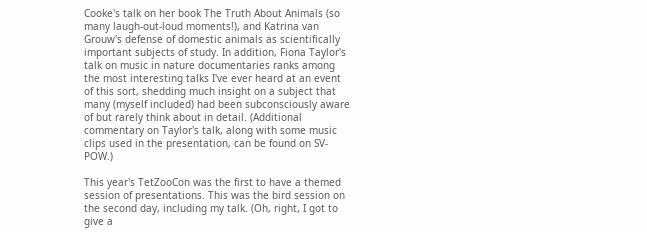Cooke's talk on her book The Truth About Animals (so many laugh-out-loud moments!), and Katrina van Grouw's defense of domestic animals as scientifically important subjects of study. In addition, Fiona Taylor's talk on music in nature documentaries ranks among the most interesting talks I've ever heard at an event of this sort, shedding much insight on a subject that many (myself included) had been subconsciously aware of but rarely think about in detail. (Additional commentary on Taylor's talk, along with some music clips used in the presentation, can be found on SV-POW.)

This year's TetZooCon was the first to have a themed session of presentations. This was the bird session on the second day, including my talk. (Oh, right, I got to give a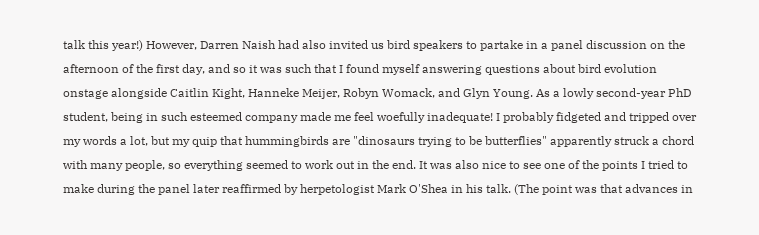talk this year!) However, Darren Naish had also invited us bird speakers to partake in a panel discussion on the afternoon of the first day, and so it was such that I found myself answering questions about bird evolution onstage alongside Caitlin Kight, Hanneke Meijer, Robyn Womack, and Glyn Young. As a lowly second-year PhD student, being in such esteemed company made me feel woefully inadequate! I probably fidgeted and tripped over my words a lot, but my quip that hummingbirds are "dinosaurs trying to be butterflies" apparently struck a chord with many people, so everything seemed to work out in the end. It was also nice to see one of the points I tried to make during the panel later reaffirmed by herpetologist Mark O'Shea in his talk. (The point was that advances in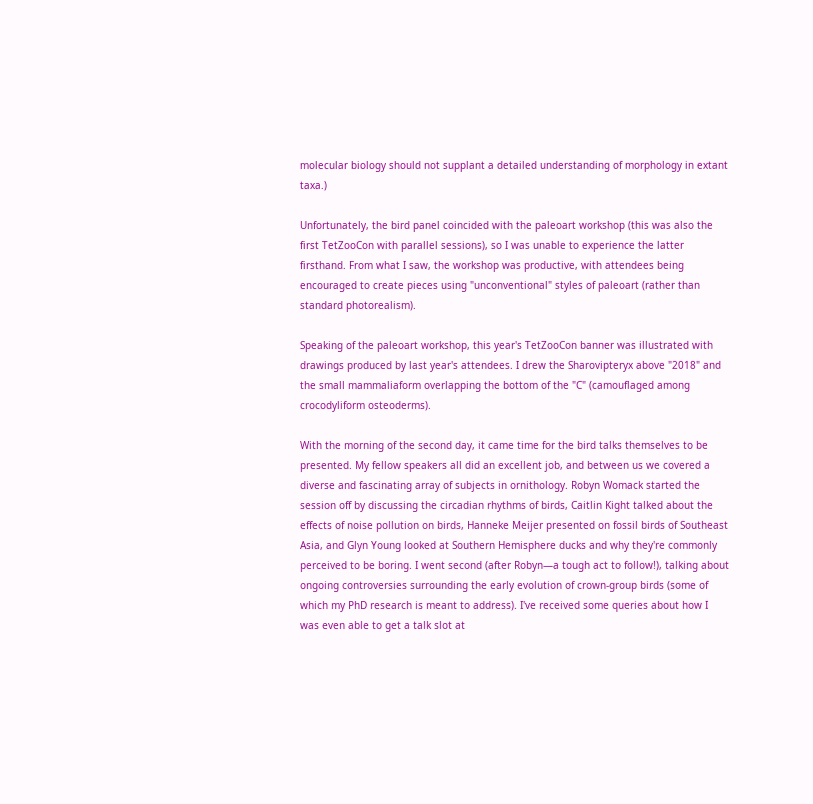molecular biology should not supplant a detailed understanding of morphology in extant taxa.)

Unfortunately, the bird panel coincided with the paleoart workshop (this was also the first TetZooCon with parallel sessions), so I was unable to experience the latter firsthand. From what I saw, the workshop was productive, with attendees being encouraged to create pieces using "unconventional" styles of paleoart (rather than standard photorealism).

Speaking of the paleoart workshop, this year's TetZooCon banner was illustrated with drawings produced by last year's attendees. I drew the Sharovipteryx above "2018" and the small mammaliaform overlapping the bottom of the "C" (camouflaged among crocodyliform osteoderms).

With the morning of the second day, it came time for the bird talks themselves to be presented. My fellow speakers all did an excellent job, and between us we covered a diverse and fascinating array of subjects in ornithology. Robyn Womack started the session off by discussing the circadian rhythms of birds, Caitlin Kight talked about the effects of noise pollution on birds, Hanneke Meijer presented on fossil birds of Southeast Asia, and Glyn Young looked at Southern Hemisphere ducks and why they're commonly perceived to be boring. I went second (after Robyn—a tough act to follow!), talking about ongoing controversies surrounding the early evolution of crown-group birds (some of which my PhD research is meant to address). I've received some queries about how I was even able to get a talk slot at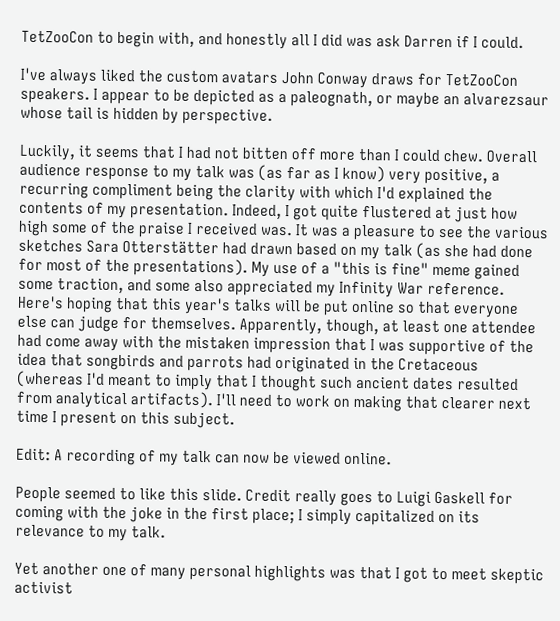TetZooCon to begin with, and honestly all I did was ask Darren if I could.

I've always liked the custom avatars John Conway draws for TetZooCon speakers. I appear to be depicted as a paleognath, or maybe an alvarezsaur whose tail is hidden by perspective.

Luckily, it seems that I had not bitten off more than I could chew. Overall audience response to my talk was (as far as I know) very positive, a recurring compliment being the clarity with which I'd explained the contents of my presentation. Indeed, I got quite flustered at just how high some of the praise I received was. It was a pleasure to see the various sketches Sara Otterstätter had drawn based on my talk (as she had done for most of the presentations). My use of a "this is fine" meme gained some traction, and some also appreciated my Infinity War reference. Here's hoping that this year's talks will be put online so that everyone else can judge for themselves. Apparently, though, at least one attendee had come away with the mistaken impression that I was supportive of the idea that songbirds and parrots had originated in the Cretaceous (whereas I'd meant to imply that I thought such ancient dates resulted from analytical artifacts). I'll need to work on making that clearer next time I present on this subject.

Edit: A recording of my talk can now be viewed online.

People seemed to like this slide. Credit really goes to Luigi Gaskell for coming with the joke in the first place; I simply capitalized on its relevance to my talk.

Yet another one of many personal highlights was that I got to meet skeptic activist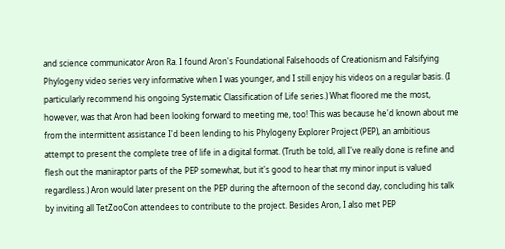and science communicator Aron Ra. I found Aron's Foundational Falsehoods of Creationism and Falsifying Phylogeny video series very informative when I was younger, and I still enjoy his videos on a regular basis. (I particularly recommend his ongoing Systematic Classification of Life series.) What floored me the most, however, was that Aron had been looking forward to meeting me, too! This was because he'd known about me from the intermittent assistance I'd been lending to his Phylogeny Explorer Project (PEP), an ambitious attempt to present the complete tree of life in a digital format. (Truth be told, all I've really done is refine and flesh out the maniraptor parts of the PEP somewhat, but it's good to hear that my minor input is valued regardless.) Aron would later present on the PEP during the afternoon of the second day, concluding his talk by inviting all TetZooCon attendees to contribute to the project. Besides Aron, I also met PEP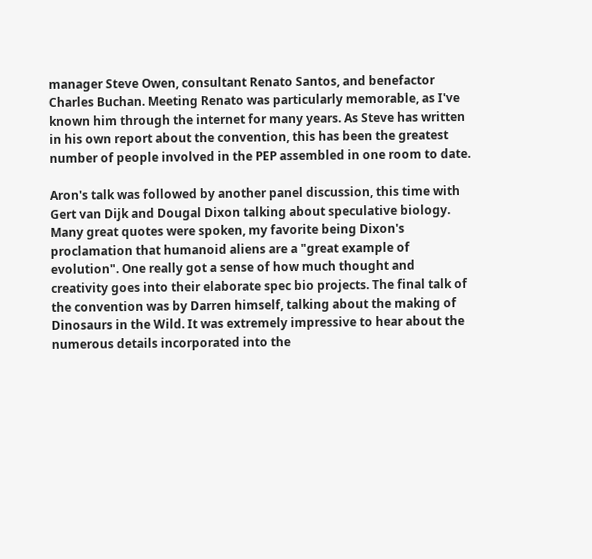manager Steve Owen, consultant Renato Santos, and benefactor Charles Buchan. Meeting Renato was particularly memorable, as I've known him through the internet for many years. As Steve has written in his own report about the convention, this has been the greatest number of people involved in the PEP assembled in one room to date.

Aron's talk was followed by another panel discussion, this time with Gert van Dijk and Dougal Dixon talking about speculative biology. Many great quotes were spoken, my favorite being Dixon's proclamation that humanoid aliens are a "great example of evolution". One really got a sense of how much thought and creativity goes into their elaborate spec bio projects. The final talk of the convention was by Darren himself, talking about the making of Dinosaurs in the Wild. It was extremely impressive to hear about the numerous details incorporated into the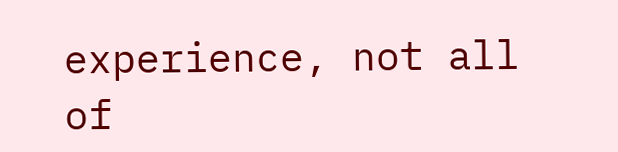experience, not all of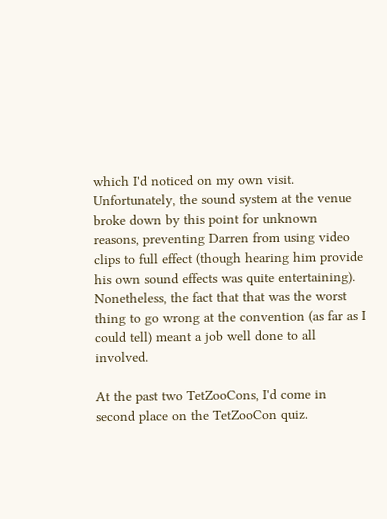which I'd noticed on my own visit. Unfortunately, the sound system at the venue broke down by this point for unknown reasons, preventing Darren from using video clips to full effect (though hearing him provide his own sound effects was quite entertaining). Nonetheless, the fact that that was the worst thing to go wrong at the convention (as far as I could tell) meant a job well done to all involved.

At the past two TetZooCons, I'd come in second place on the TetZooCon quiz.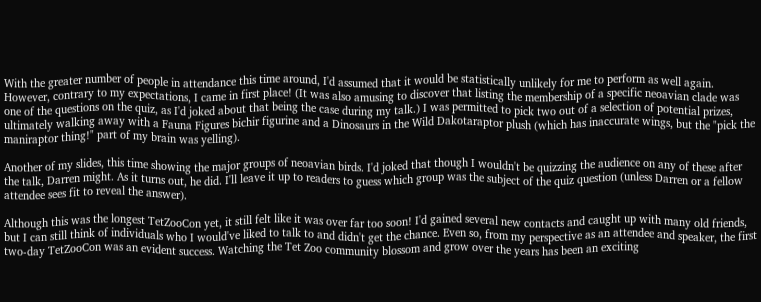With the greater number of people in attendance this time around, I'd assumed that it would be statistically unlikely for me to perform as well again. However, contrary to my expectations, I came in first place! (It was also amusing to discover that listing the membership of a specific neoavian clade was one of the questions on the quiz, as I'd joked about that being the case during my talk.) I was permitted to pick two out of a selection of potential prizes, ultimately walking away with a Fauna Figures bichir figurine and a Dinosaurs in the Wild Dakotaraptor plush (which has inaccurate wings, but the "pick the maniraptor thing!" part of my brain was yelling).

Another of my slides, this time showing the major groups of neoavian birds. I'd joked that though I wouldn't be quizzing the audience on any of these after the talk, Darren might. As it turns out, he did. I'll leave it up to readers to guess which group was the subject of the quiz question (unless Darren or a fellow attendee sees fit to reveal the answer).

Although this was the longest TetZooCon yet, it still felt like it was over far too soon! I'd gained several new contacts and caught up with many old friends, but I can still think of individuals who I would've liked to talk to and didn't get the chance. Even so, from my perspective as an attendee and speaker, the first two-day TetZooCon was an evident success. Watching the Tet Zoo community blossom and grow over the years has been an exciting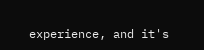experience, and it's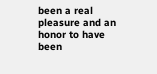been a real pleasure and an honor to have been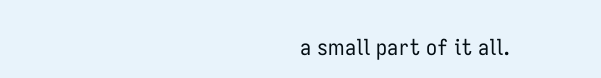a small part of it all.